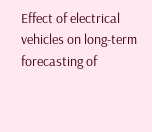Effect of electrical vehicles on long-term forecasting of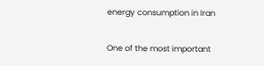energy consumption in Iran


One of the most important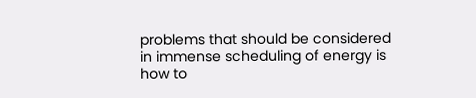problems that should be considered in immense scheduling of energy is how to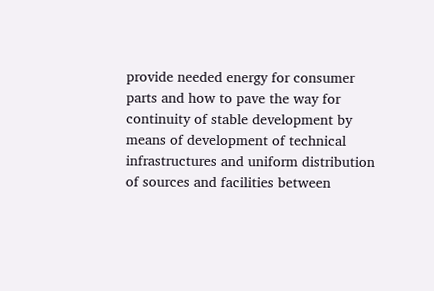provide needed energy for consumer parts and how to pave the way for continuity of stable development by means of development of technical infrastructures and uniform distribution of sources and facilities between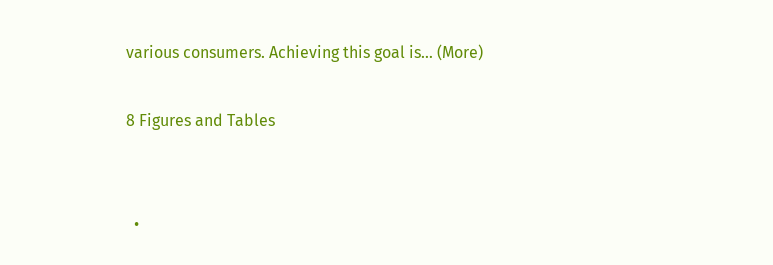various consumers. Achieving this goal is… (More)

8 Figures and Tables


  •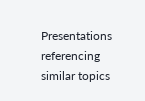Presentations referencing similar topics